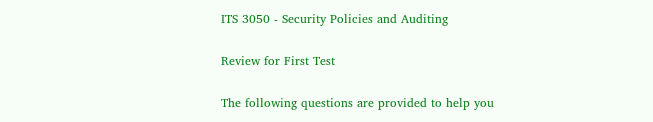ITS 3050 - Security Policies and Auditing

Review for First Test

The following questions are provided to help you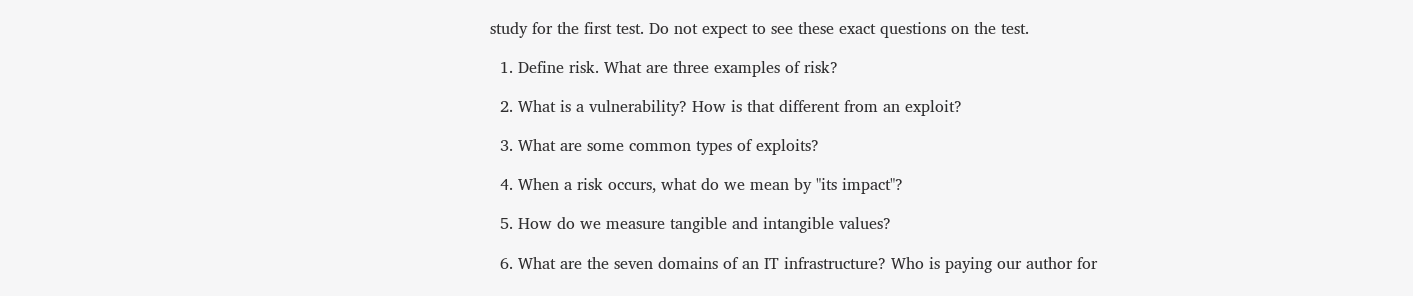study for the first test. Do not expect to see these exact questions on the test.

  1. Define risk. What are three examples of risk?

  2. What is a vulnerability? How is that different from an exploit?

  3. What are some common types of exploits?

  4. When a risk occurs, what do we mean by "its impact"?

  5. How do we measure tangible and intangible values?

  6. What are the seven domains of an IT infrastructure? Who is paying our author for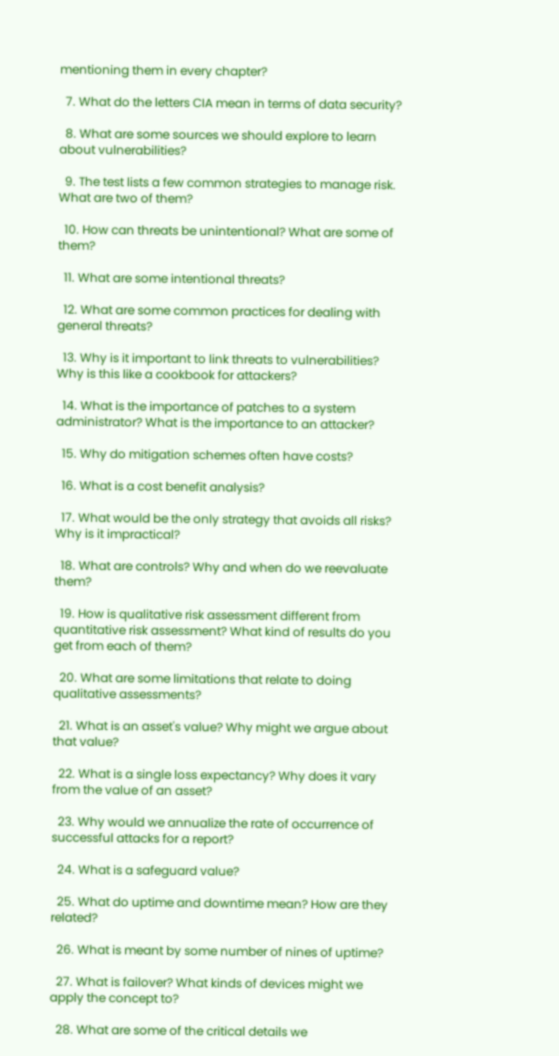mentioning them in every chapter?

  7. What do the letters CIA mean in terms of data security?

  8. What are some sources we should explore to learn about vulnerabilities?

  9. The test lists a few common strategies to manage risk. What are two of them?

  10. How can threats be unintentional? What are some of them?

  11. What are some intentional threats?

  12. What are some common practices for dealing with general threats?

  13. Why is it important to link threats to vulnerabilities? Why is this like a cookbook for attackers?

  14. What is the importance of patches to a system administrator? What is the importance to an attacker?

  15. Why do mitigation schemes often have costs?

  16. What is a cost benefit analysis?

  17. What would be the only strategy that avoids all risks? Why is it impractical?

  18. What are controls? Why and when do we reevaluate them?

  19. How is qualitative risk assessment different from quantitative risk assessment? What kind of results do you get from each of them?

  20. What are some limitations that relate to doing qualitative assessments?

  21. What is an asset's value? Why might we argue about that value?

  22. What is a single loss expectancy? Why does it vary from the value of an asset?

  23. Why would we annualize the rate of occurrence of successful attacks for a report?

  24. What is a safeguard value?

  25. What do uptime and downtime mean? How are they related?

  26. What is meant by some number of nines of uptime?

  27. What is failover? What kinds of devices might we apply the concept to?

  28. What are some of the critical details we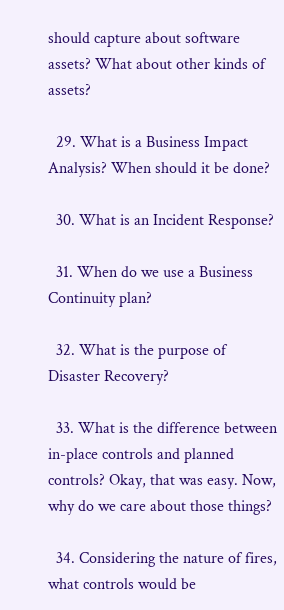should capture about software assets? What about other kinds of assets?

  29. What is a Business Impact Analysis? When should it be done?

  30. What is an Incident Response?

  31. When do we use a Business Continuity plan?

  32. What is the purpose of Disaster Recovery?

  33. What is the difference between in-place controls and planned controls? Okay, that was easy. Now, why do we care about those things?

  34. Considering the nature of fires, what controls would be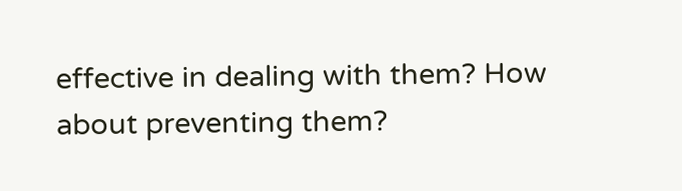effective in dealing with them? How about preventing them?